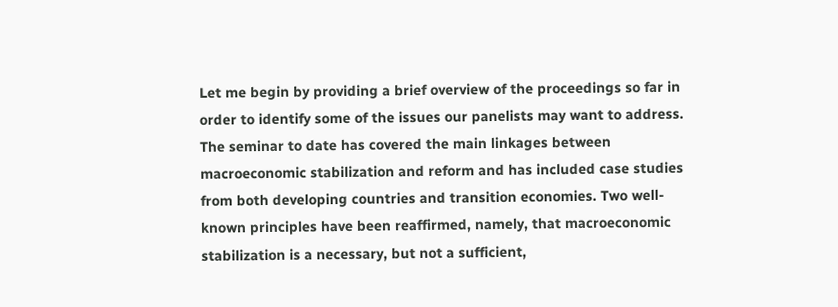Let me begin by providing a brief overview of the proceedings so far in order to identify some of the issues our panelists may want to address. The seminar to date has covered the main linkages between macroeconomic stabilization and reform and has included case studies from both developing countries and transition economies. Two well-known principles have been reaffirmed, namely, that macroeconomic stabilization is a necessary, but not a sufficient,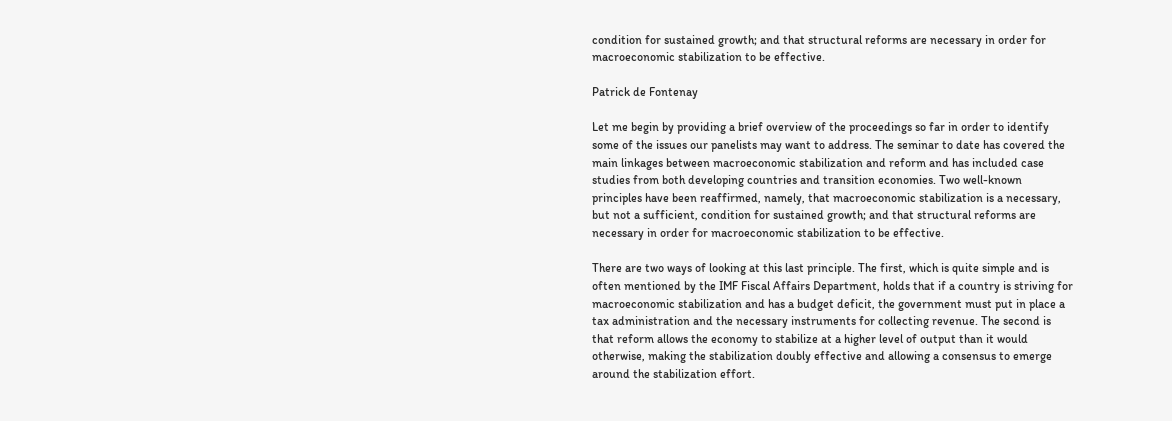condition for sustained growth; and that structural reforms are necessary in order for macroeconomic stabilization to be effective.

Patrick de Fontenay

Let me begin by providing a brief overview of the proceedings so far in order to identify some of the issues our panelists may want to address. The seminar to date has covered the main linkages between macroeconomic stabilization and reform and has included case studies from both developing countries and transition economies. Two well-known principles have been reaffirmed, namely, that macroeconomic stabilization is a necessary, but not a sufficient, condition for sustained growth; and that structural reforms are necessary in order for macroeconomic stabilization to be effective.

There are two ways of looking at this last principle. The first, which is quite simple and is often mentioned by the IMF Fiscal Affairs Department, holds that if a country is striving for macroeconomic stabilization and has a budget deficit, the government must put in place a tax administration and the necessary instruments for collecting revenue. The second is that reform allows the economy to stabilize at a higher level of output than it would otherwise, making the stabilization doubly effective and allowing a consensus to emerge around the stabilization effort.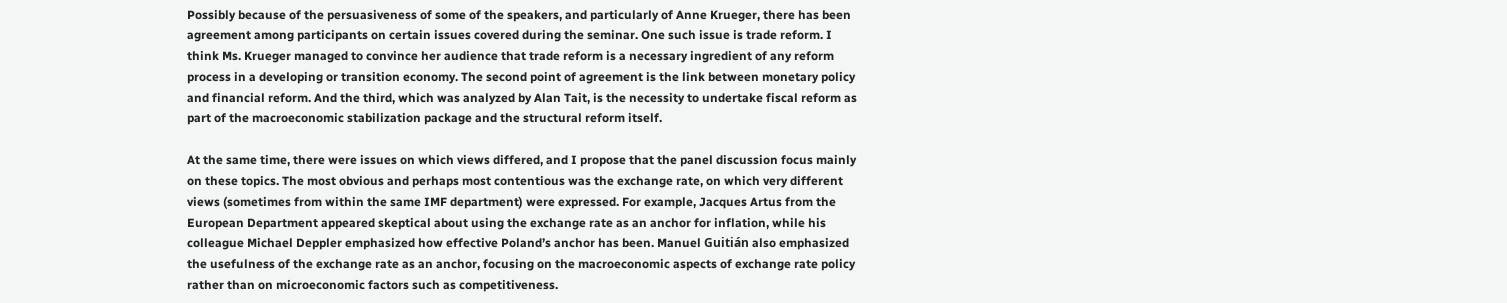Possibly because of the persuasiveness of some of the speakers, and particularly of Anne Krueger, there has been agreement among participants on certain issues covered during the seminar. One such issue is trade reform. I think Ms. Krueger managed to convince her audience that trade reform is a necessary ingredient of any reform process in a developing or transition economy. The second point of agreement is the link between monetary policy and financial reform. And the third, which was analyzed by Alan Tait, is the necessity to undertake fiscal reform as part of the macroeconomic stabilization package and the structural reform itself.

At the same time, there were issues on which views differed, and I propose that the panel discussion focus mainly on these topics. The most obvious and perhaps most contentious was the exchange rate, on which very different views (sometimes from within the same IMF department) were expressed. For example, Jacques Artus from the European Department appeared skeptical about using the exchange rate as an anchor for inflation, while his colleague Michael Deppler emphasized how effective Poland’s anchor has been. Manuel Guitián also emphasized the usefulness of the exchange rate as an anchor, focusing on the macroeconomic aspects of exchange rate policy rather than on microeconomic factors such as competitiveness.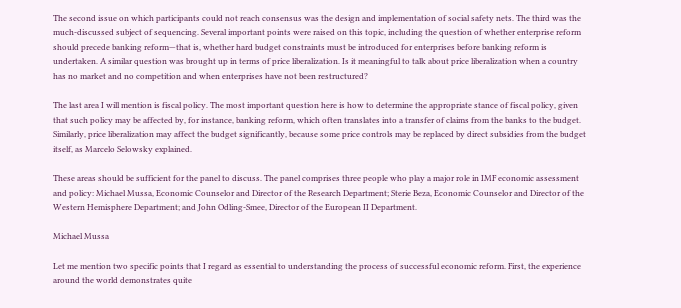The second issue on which participants could not reach consensus was the design and implementation of social safety nets. The third was the much-discussed subject of sequencing. Several important points were raised on this topic, including the question of whether enterprise reform should precede banking reform—that is, whether hard budget constraints must be introduced for enterprises before banking reform is undertaken. A similar question was brought up in terms of price liberalization. Is it meaningful to talk about price liberalization when a country has no market and no competition and when enterprises have not been restructured?

The last area I will mention is fiscal policy. The most important question here is how to determine the appropriate stance of fiscal policy, given that such policy may be affected by, for instance, banking reform, which often translates into a transfer of claims from the banks to the budget. Similarly, price liberalization may affect the budget significantly, because some price controls may be replaced by direct subsidies from the budget itself, as Marcelo Selowsky explained.

These areas should be sufficient for the panel to discuss. The panel comprises three people who play a major role in IMF economic assessment and policy: Michael Mussa, Economic Counselor and Director of the Research Department; Sterie Beza, Economic Counselor and Director of the Western Hemisphere Department; and John Odling-Smee, Director of the European II Department.

Michael Mussa

Let me mention two specific points that I regard as essential to understanding the process of successful economic reform. First, the experience around the world demonstrates quite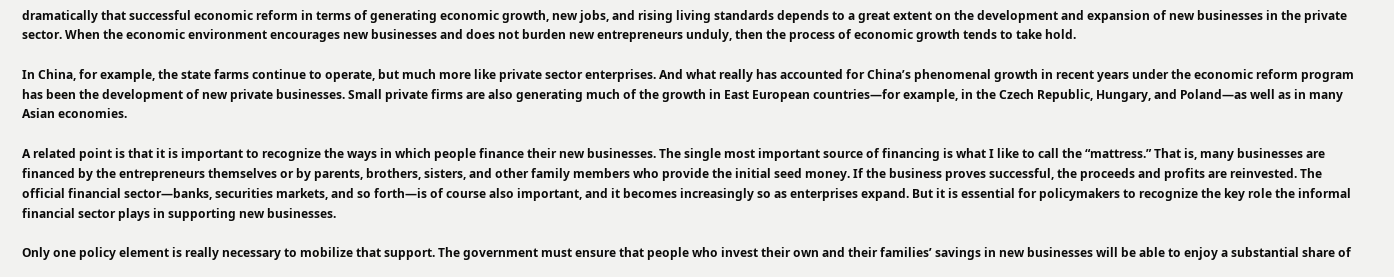dramatically that successful economic reform in terms of generating economic growth, new jobs, and rising living standards depends to a great extent on the development and expansion of new businesses in the private sector. When the economic environment encourages new businesses and does not burden new entrepreneurs unduly, then the process of economic growth tends to take hold.

In China, for example, the state farms continue to operate, but much more like private sector enterprises. And what really has accounted for China’s phenomenal growth in recent years under the economic reform program has been the development of new private businesses. Small private firms are also generating much of the growth in East European countries—for example, in the Czech Republic, Hungary, and Poland—as well as in many Asian economies.

A related point is that it is important to recognize the ways in which people finance their new businesses. The single most important source of financing is what I like to call the “mattress.” That is, many businesses are financed by the entrepreneurs themselves or by parents, brothers, sisters, and other family members who provide the initial seed money. If the business proves successful, the proceeds and profits are reinvested. The official financial sector—banks, securities markets, and so forth—is of course also important, and it becomes increasingly so as enterprises expand. But it is essential for policymakers to recognize the key role the informal financial sector plays in supporting new businesses.

Only one policy element is really necessary to mobilize that support. The government must ensure that people who invest their own and their families’ savings in new businesses will be able to enjoy a substantial share of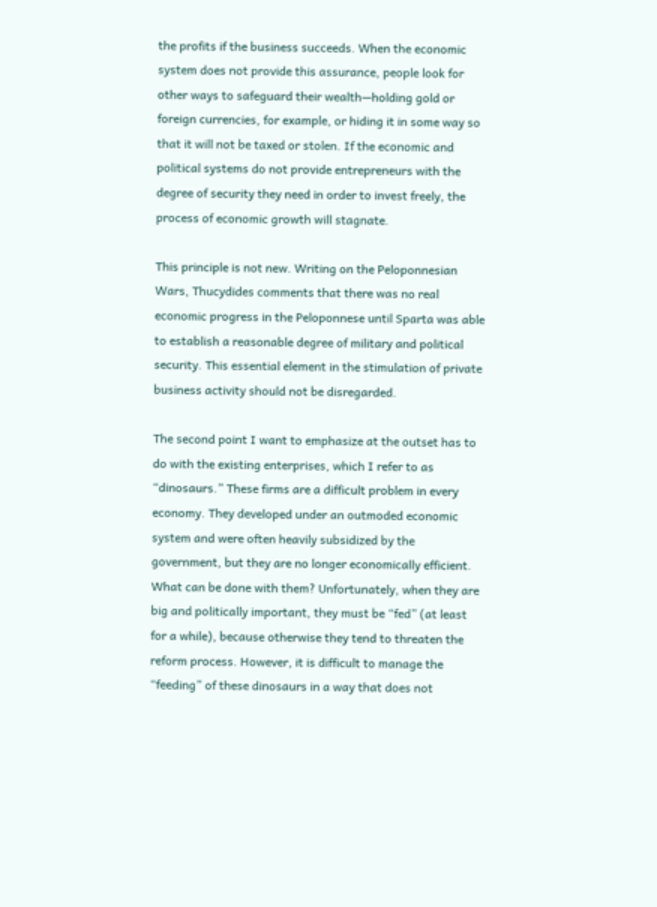the profits if the business succeeds. When the economic system does not provide this assurance, people look for other ways to safeguard their wealth—holding gold or foreign currencies, for example, or hiding it in some way so that it will not be taxed or stolen. If the economic and political systems do not provide entrepreneurs with the degree of security they need in order to invest freely, the process of economic growth will stagnate.

This principle is not new. Writing on the Peloponnesian Wars, Thucydides comments that there was no real economic progress in the Peloponnese until Sparta was able to establish a reasonable degree of military and political security. This essential element in the stimulation of private business activity should not be disregarded.

The second point I want to emphasize at the outset has to do with the existing enterprises, which I refer to as “dinosaurs.” These firms are a difficult problem in every economy. They developed under an outmoded economic system and were often heavily subsidized by the government, but they are no longer economically efficient. What can be done with them? Unfortunately, when they are big and politically important, they must be “fed” (at least for a while), because otherwise they tend to threaten the reform process. However, it is difficult to manage the “feeding” of these dinosaurs in a way that does not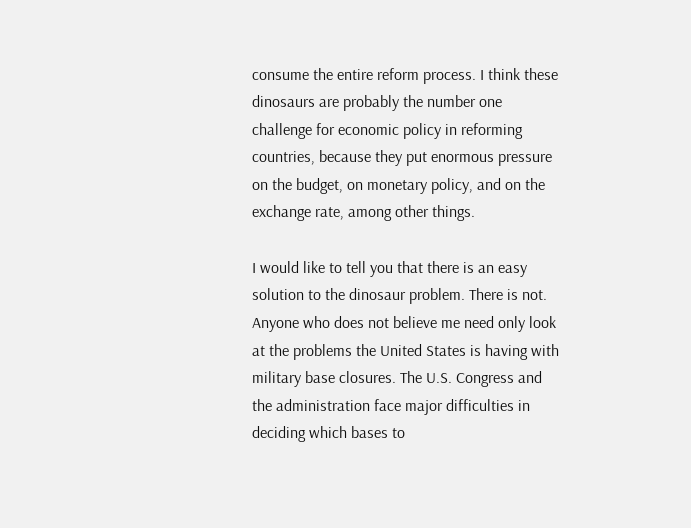consume the entire reform process. I think these dinosaurs are probably the number one challenge for economic policy in reforming countries, because they put enormous pressure on the budget, on monetary policy, and on the exchange rate, among other things.

I would like to tell you that there is an easy solution to the dinosaur problem. There is not. Anyone who does not believe me need only look at the problems the United States is having with military base closures. The U.S. Congress and the administration face major difficulties in deciding which bases to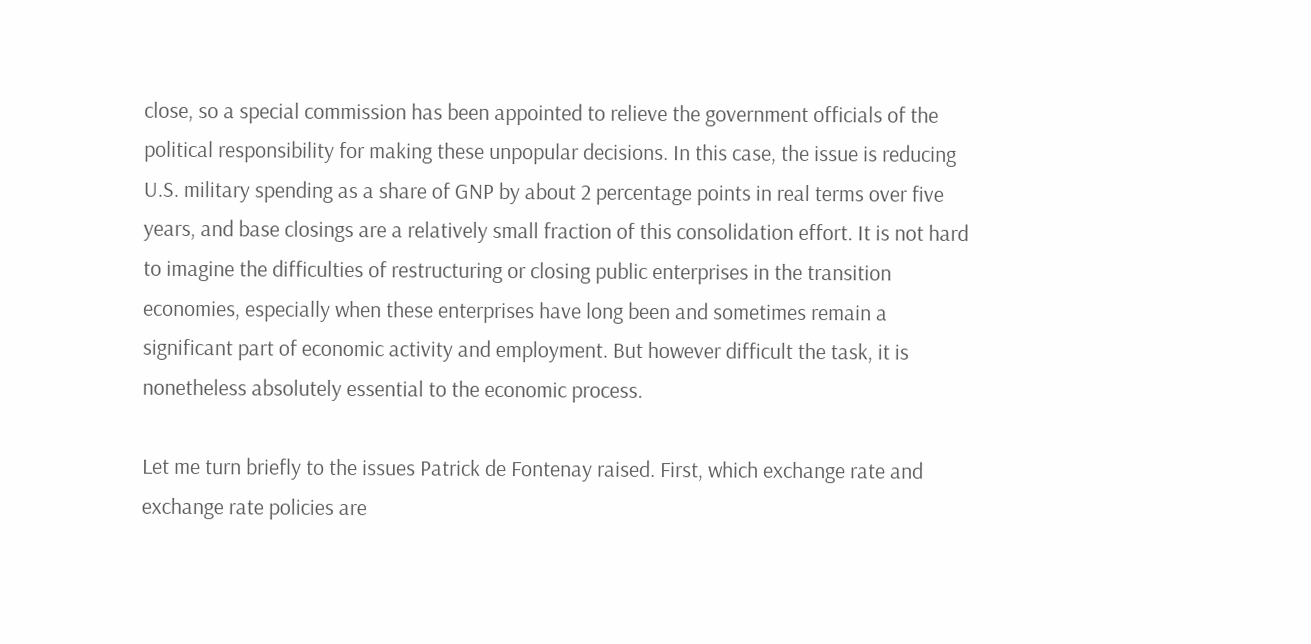close, so a special commission has been appointed to relieve the government officials of the political responsibility for making these unpopular decisions. In this case, the issue is reducing U.S. military spending as a share of GNP by about 2 percentage points in real terms over five years, and base closings are a relatively small fraction of this consolidation effort. It is not hard to imagine the difficulties of restructuring or closing public enterprises in the transition economies, especially when these enterprises have long been and sometimes remain a significant part of economic activity and employment. But however difficult the task, it is nonetheless absolutely essential to the economic process.

Let me turn briefly to the issues Patrick de Fontenay raised. First, which exchange rate and exchange rate policies are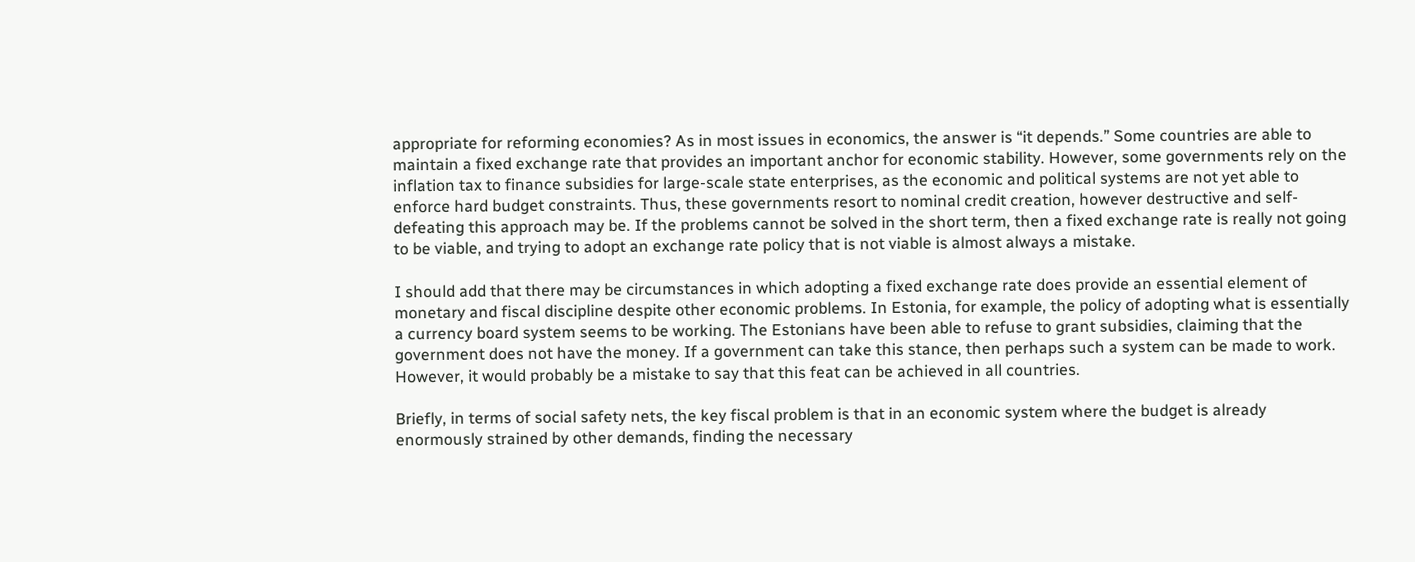appropriate for reforming economies? As in most issues in economics, the answer is “it depends.” Some countries are able to maintain a fixed exchange rate that provides an important anchor for economic stability. However, some governments rely on the inflation tax to finance subsidies for large-scale state enterprises, as the economic and political systems are not yet able to enforce hard budget constraints. Thus, these governments resort to nominal credit creation, however destructive and self-defeating this approach may be. If the problems cannot be solved in the short term, then a fixed exchange rate is really not going to be viable, and trying to adopt an exchange rate policy that is not viable is almost always a mistake.

I should add that there may be circumstances in which adopting a fixed exchange rate does provide an essential element of monetary and fiscal discipline despite other economic problems. In Estonia, for example, the policy of adopting what is essentially a currency board system seems to be working. The Estonians have been able to refuse to grant subsidies, claiming that the government does not have the money. If a government can take this stance, then perhaps such a system can be made to work. However, it would probably be a mistake to say that this feat can be achieved in all countries.

Briefly, in terms of social safety nets, the key fiscal problem is that in an economic system where the budget is already enormously strained by other demands, finding the necessary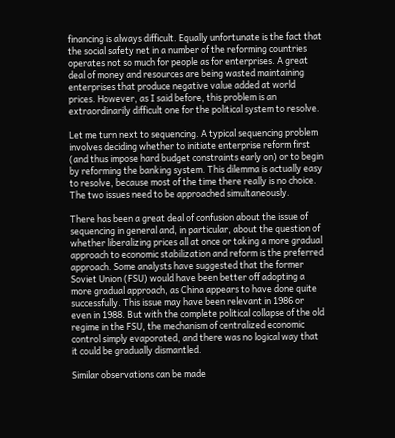financing is always difficult. Equally unfortunate is the fact that the social safety net in a number of the reforming countries operates not so much for people as for enterprises. A great deal of money and resources are being wasted maintaining enterprises that produce negative value added at world prices. However, as I said before, this problem is an extraordinarily difficult one for the political system to resolve.

Let me turn next to sequencing. A typical sequencing problem involves deciding whether to initiate enterprise reform first (and thus impose hard budget constraints early on) or to begin by reforming the banking system. This dilemma is actually easy to resolve, because most of the time there really is no choice. The two issues need to be approached simultaneously.

There has been a great deal of confusion about the issue of sequencing in general and, in particular, about the question of whether liberalizing prices all at once or taking a more gradual approach to economic stabilization and reform is the preferred approach. Some analysts have suggested that the former Soviet Union (FSU) would have been better off adopting a more gradual approach, as China appears to have done quite successfully. This issue may have been relevant in 1986 or even in 1988. But with the complete political collapse of the old regime in the FSU, the mechanism of centralized economic control simply evaporated, and there was no logical way that it could be gradually dismantled.

Similar observations can be made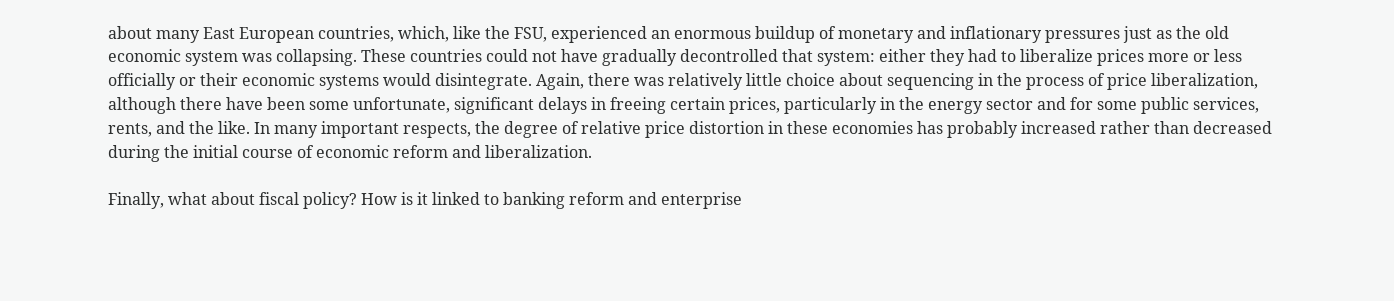about many East European countries, which, like the FSU, experienced an enormous buildup of monetary and inflationary pressures just as the old economic system was collapsing. These countries could not have gradually decontrolled that system: either they had to liberalize prices more or less officially or their economic systems would disintegrate. Again, there was relatively little choice about sequencing in the process of price liberalization, although there have been some unfortunate, significant delays in freeing certain prices, particularly in the energy sector and for some public services, rents, and the like. In many important respects, the degree of relative price distortion in these economies has probably increased rather than decreased during the initial course of economic reform and liberalization.

Finally, what about fiscal policy? How is it linked to banking reform and enterprise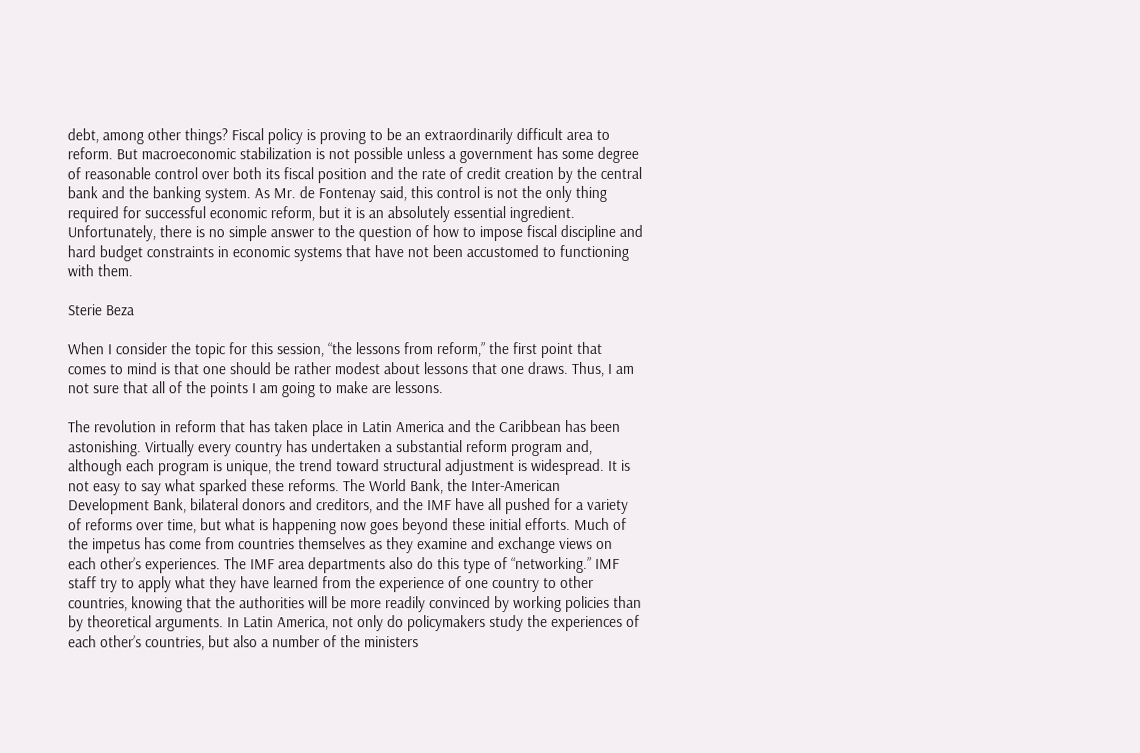debt, among other things? Fiscal policy is proving to be an extraordinarily difficult area to reform. But macroeconomic stabilization is not possible unless a government has some degree of reasonable control over both its fiscal position and the rate of credit creation by the central bank and the banking system. As Mr. de Fontenay said, this control is not the only thing required for successful economic reform, but it is an absolutely essential ingredient. Unfortunately, there is no simple answer to the question of how to impose fiscal discipline and hard budget constraints in economic systems that have not been accustomed to functioning with them.

Sterie Beza

When I consider the topic for this session, “the lessons from reform,” the first point that comes to mind is that one should be rather modest about lessons that one draws. Thus, I am not sure that all of the points I am going to make are lessons.

The revolution in reform that has taken place in Latin America and the Caribbean has been astonishing. Virtually every country has undertaken a substantial reform program and, although each program is unique, the trend toward structural adjustment is widespread. It is not easy to say what sparked these reforms. The World Bank, the Inter-American Development Bank, bilateral donors and creditors, and the IMF have all pushed for a variety of reforms over time, but what is happening now goes beyond these initial efforts. Much of the impetus has come from countries themselves as they examine and exchange views on each other’s experiences. The IMF area departments also do this type of “networking.” IMF staff try to apply what they have learned from the experience of one country to other countries, knowing that the authorities will be more readily convinced by working policies than by theoretical arguments. In Latin America, not only do policymakers study the experiences of each other’s countries, but also a number of the ministers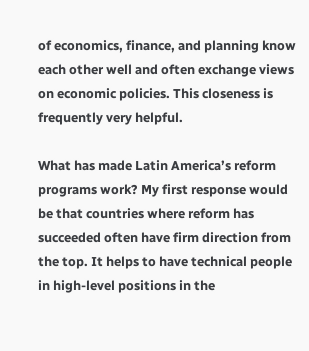of economics, finance, and planning know each other well and often exchange views on economic policies. This closeness is frequently very helpful.

What has made Latin America’s reform programs work? My first response would be that countries where reform has succeeded often have firm direction from the top. It helps to have technical people in high-level positions in the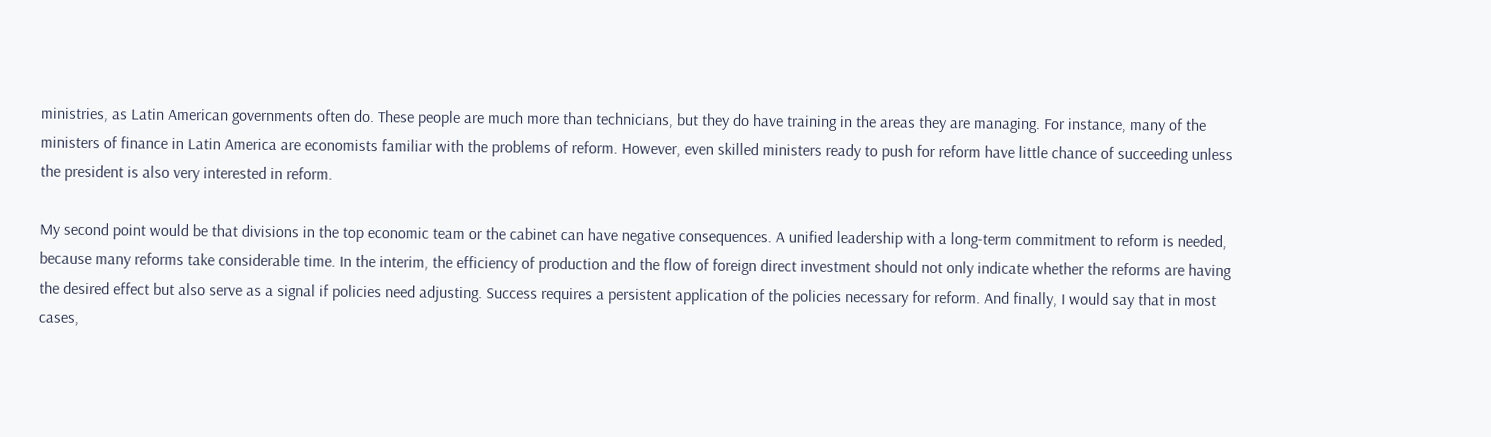ministries, as Latin American governments often do. These people are much more than technicians, but they do have training in the areas they are managing. For instance, many of the ministers of finance in Latin America are economists familiar with the problems of reform. However, even skilled ministers ready to push for reform have little chance of succeeding unless the president is also very interested in reform.

My second point would be that divisions in the top economic team or the cabinet can have negative consequences. A unified leadership with a long-term commitment to reform is needed, because many reforms take considerable time. In the interim, the efficiency of production and the flow of foreign direct investment should not only indicate whether the reforms are having the desired effect but also serve as a signal if policies need adjusting. Success requires a persistent application of the policies necessary for reform. And finally, I would say that in most cases,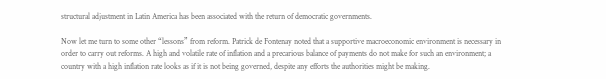structural adjustment in Latin America has been associated with the return of democratic governments.

Now let me turn to some other “lessons” from reform. Patrick de Fontenay noted that a supportive macroeconomic environment is necessary in order to carry out reforms. A high and volatile rate of inflation and a precarious balance of payments do not make for such an environment; a country with a high inflation rate looks as if it is not being governed, despite any efforts the authorities might be making.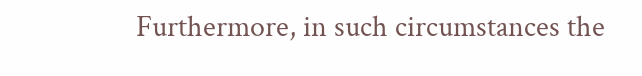Furthermore, in such circumstances the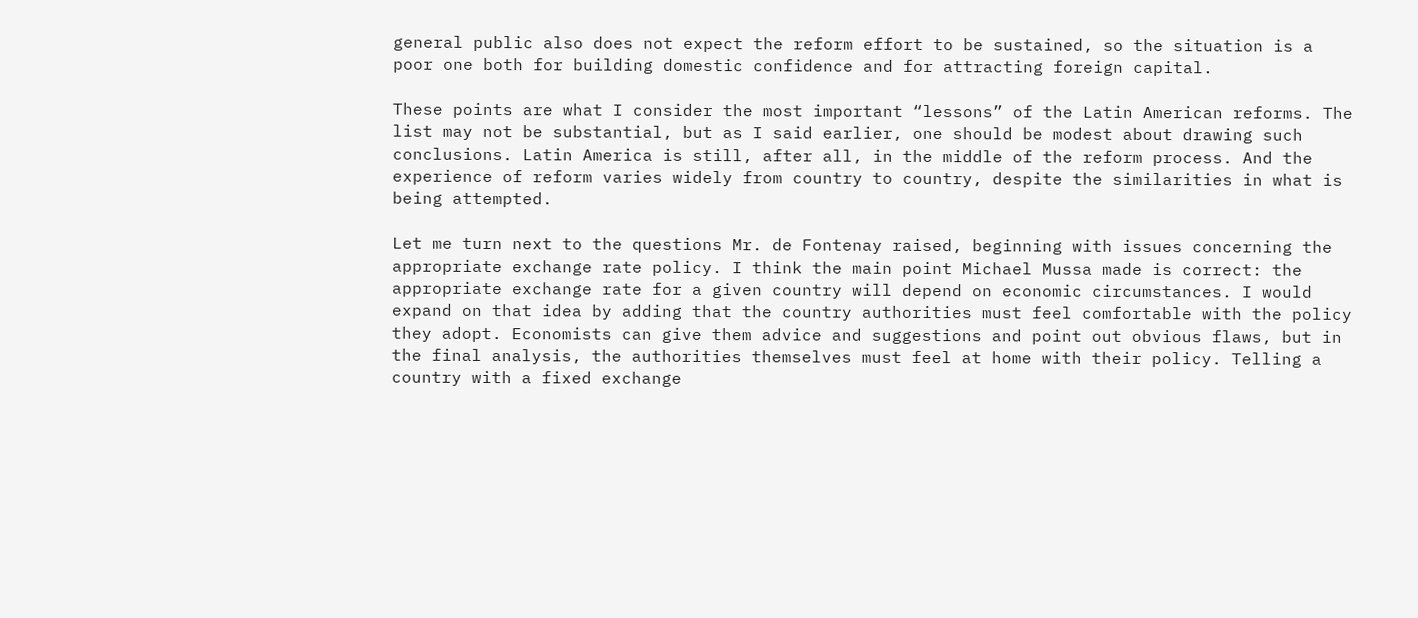general public also does not expect the reform effort to be sustained, so the situation is a poor one both for building domestic confidence and for attracting foreign capital.

These points are what I consider the most important “lessons” of the Latin American reforms. The list may not be substantial, but as I said earlier, one should be modest about drawing such conclusions. Latin America is still, after all, in the middle of the reform process. And the experience of reform varies widely from country to country, despite the similarities in what is being attempted.

Let me turn next to the questions Mr. de Fontenay raised, beginning with issues concerning the appropriate exchange rate policy. I think the main point Michael Mussa made is correct: the appropriate exchange rate for a given country will depend on economic circumstances. I would expand on that idea by adding that the country authorities must feel comfortable with the policy they adopt. Economists can give them advice and suggestions and point out obvious flaws, but in the final analysis, the authorities themselves must feel at home with their policy. Telling a country with a fixed exchange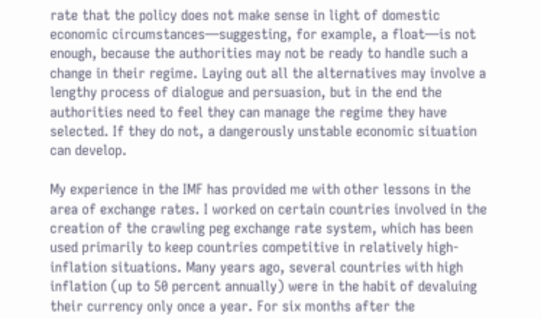rate that the policy does not make sense in light of domestic economic circumstances—suggesting, for example, a float—is not enough, because the authorities may not be ready to handle such a change in their regime. Laying out all the alternatives may involve a lengthy process of dialogue and persuasion, but in the end the authorities need to feel they can manage the regime they have selected. If they do not, a dangerously unstable economic situation can develop.

My experience in the IMF has provided me with other lessons in the area of exchange rates. I worked on certain countries involved in the creation of the crawling peg exchange rate system, which has been used primarily to keep countries competitive in relatively high-inflation situations. Many years ago, several countries with high inflation (up to 50 percent annually) were in the habit of devaluing their currency only once a year. For six months after the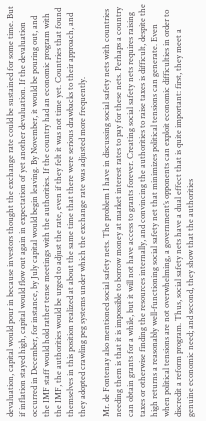devaluation, capital would pour in because investors thought the exchange rate could be sustained for some time. But if inflation stayed high, capital would flow out again in expectation of yet another devaluation. If the devaluation occurred in December, for instance, by July capital would begin leaving. By November, it would be pouring out, and the IMF staff would hold rather tense meetings with the authorities. If the country had an economic program with the IMF, the authorities would be urged to adjust the rate, even if they felt it was not time yet. Countries that found themselves in this position realized at about the same time that there were serious drawbacks to their approach, and they adopted crawling peg systems under which the exchange rate was adjusted more frequently.

Mr. de Fontenay also mentioned social safety nets. The problem I have in discussing social safety nets with countries needing them is that it is impossible to borrow money at market interest rates to pay for these nets. Perhaps a country can obtain grants for a while, but it will not have access to grants forever. Creating social safety nets requires raising taxes or otherwise finding the resources internally, and convincing the authorities to raise taxes is difficult, despite the high returns a reasonably well-functioning social safety net that minimizes political tensions can generate. Even when political tensions are not overwhelming, a government’s opponents can exploit economic difficulties in order to discredit a reform program. Thus, social safety nets have a dual effect that is quite important: first, they meet a genuine economic need; and second, they show that the authorities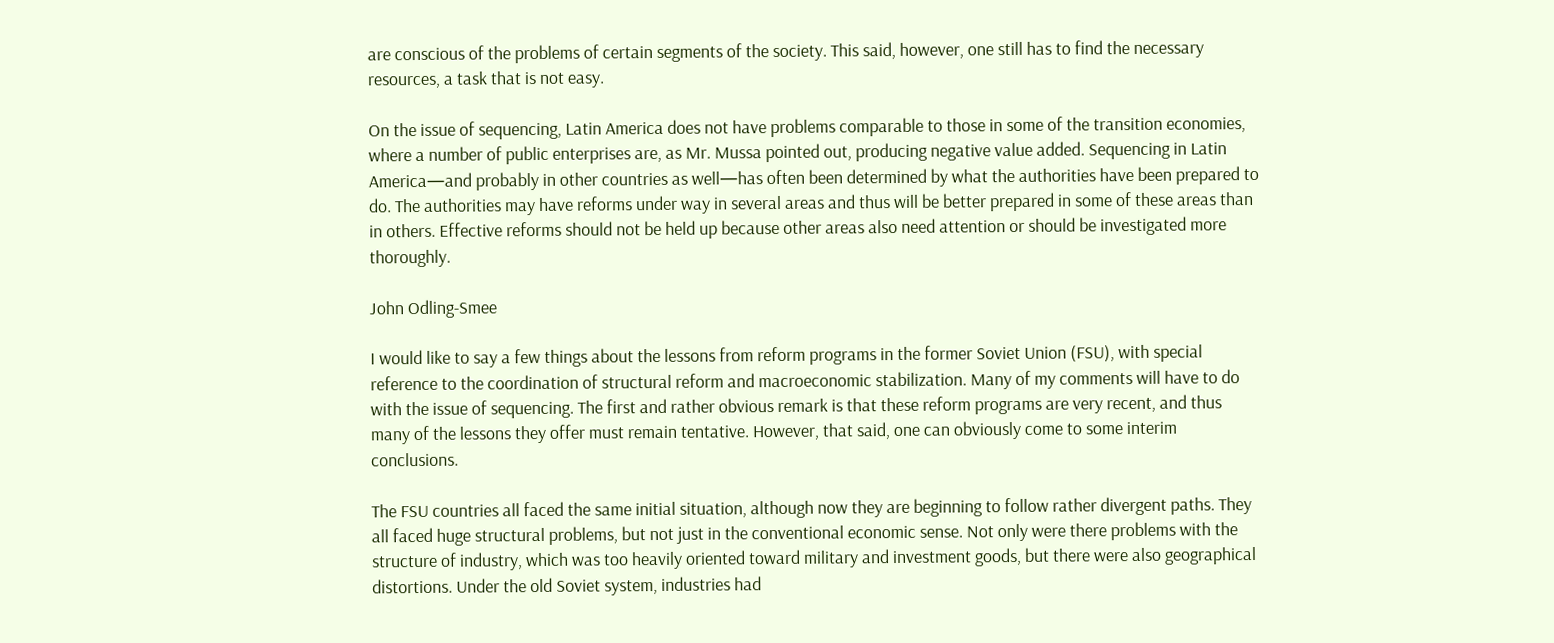are conscious of the problems of certain segments of the society. This said, however, one still has to find the necessary resources, a task that is not easy.

On the issue of sequencing, Latin America does not have problems comparable to those in some of the transition economies, where a number of public enterprises are, as Mr. Mussa pointed out, producing negative value added. Sequencing in Latin America—and probably in other countries as well—has often been determined by what the authorities have been prepared to do. The authorities may have reforms under way in several areas and thus will be better prepared in some of these areas than in others. Effective reforms should not be held up because other areas also need attention or should be investigated more thoroughly.

John Odling-Smee

I would like to say a few things about the lessons from reform programs in the former Soviet Union (FSU), with special reference to the coordination of structural reform and macroeconomic stabilization. Many of my comments will have to do with the issue of sequencing. The first and rather obvious remark is that these reform programs are very recent, and thus many of the lessons they offer must remain tentative. However, that said, one can obviously come to some interim conclusions.

The FSU countries all faced the same initial situation, although now they are beginning to follow rather divergent paths. They all faced huge structural problems, but not just in the conventional economic sense. Not only were there problems with the structure of industry, which was too heavily oriented toward military and investment goods, but there were also geographical distortions. Under the old Soviet system, industries had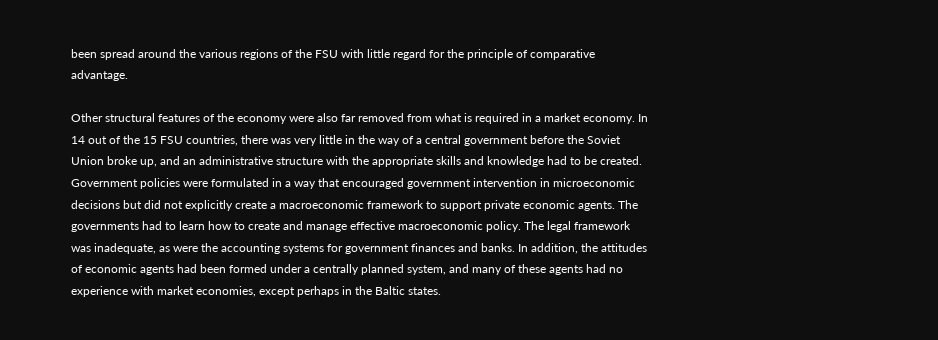been spread around the various regions of the FSU with little regard for the principle of comparative advantage.

Other structural features of the economy were also far removed from what is required in a market economy. In 14 out of the 15 FSU countries, there was very little in the way of a central government before the Soviet Union broke up, and an administrative structure with the appropriate skills and knowledge had to be created. Government policies were formulated in a way that encouraged government intervention in microeconomic decisions but did not explicitly create a macroeconomic framework to support private economic agents. The governments had to learn how to create and manage effective macroeconomic policy. The legal framework was inadequate, as were the accounting systems for government finances and banks. In addition, the attitudes of economic agents had been formed under a centrally planned system, and many of these agents had no experience with market economies, except perhaps in the Baltic states.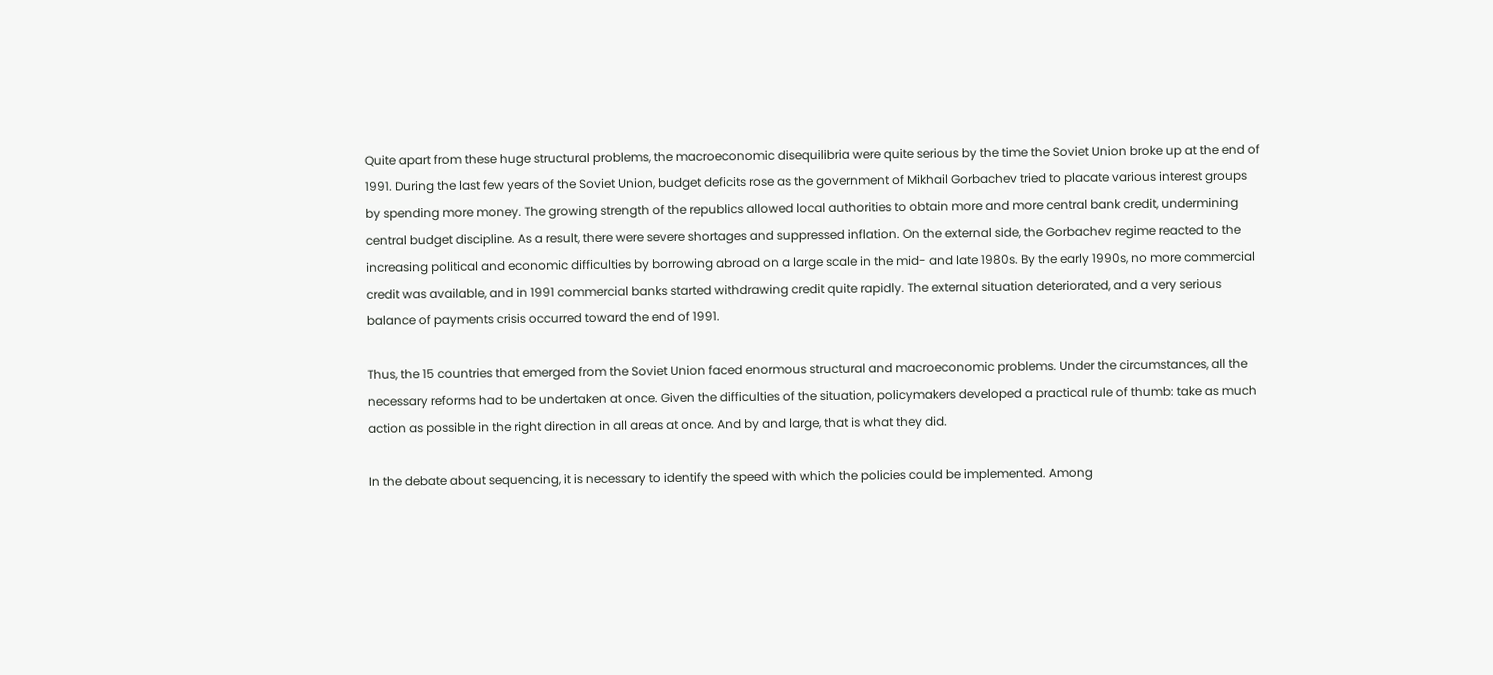Quite apart from these huge structural problems, the macroeconomic disequilibria were quite serious by the time the Soviet Union broke up at the end of 1991. During the last few years of the Soviet Union, budget deficits rose as the government of Mikhail Gorbachev tried to placate various interest groups by spending more money. The growing strength of the republics allowed local authorities to obtain more and more central bank credit, undermining central budget discipline. As a result, there were severe shortages and suppressed inflation. On the external side, the Gorbachev regime reacted to the increasing political and economic difficulties by borrowing abroad on a large scale in the mid- and late 1980s. By the early 1990s, no more commercial credit was available, and in 1991 commercial banks started withdrawing credit quite rapidly. The external situation deteriorated, and a very serious balance of payments crisis occurred toward the end of 1991.

Thus, the 15 countries that emerged from the Soviet Union faced enormous structural and macroeconomic problems. Under the circumstances, all the necessary reforms had to be undertaken at once. Given the difficulties of the situation, policymakers developed a practical rule of thumb: take as much action as possible in the right direction in all areas at once. And by and large, that is what they did.

In the debate about sequencing, it is necessary to identify the speed with which the policies could be implemented. Among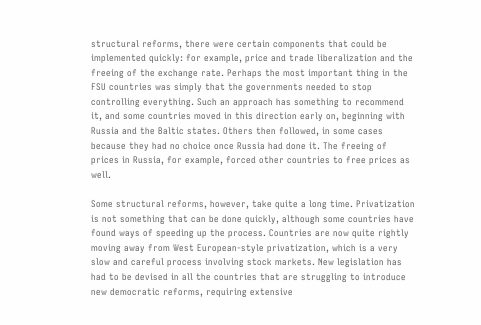structural reforms, there were certain components that could be implemented quickly: for example, price and trade liberalization and the freeing of the exchange rate. Perhaps the most important thing in the FSU countries was simply that the governments needed to stop controlling everything. Such an approach has something to recommend it, and some countries moved in this direction early on, beginning with Russia and the Baltic states. Others then followed, in some cases because they had no choice once Russia had done it. The freeing of prices in Russia, for example, forced other countries to free prices as well.

Some structural reforms, however, take quite a long time. Privatization is not something that can be done quickly, although some countries have found ways of speeding up the process. Countries are now quite rightly moving away from West European-style privatization, which is a very slow and careful process involving stock markets. New legislation has had to be devised in all the countries that are struggling to introduce new democratic reforms, requiring extensive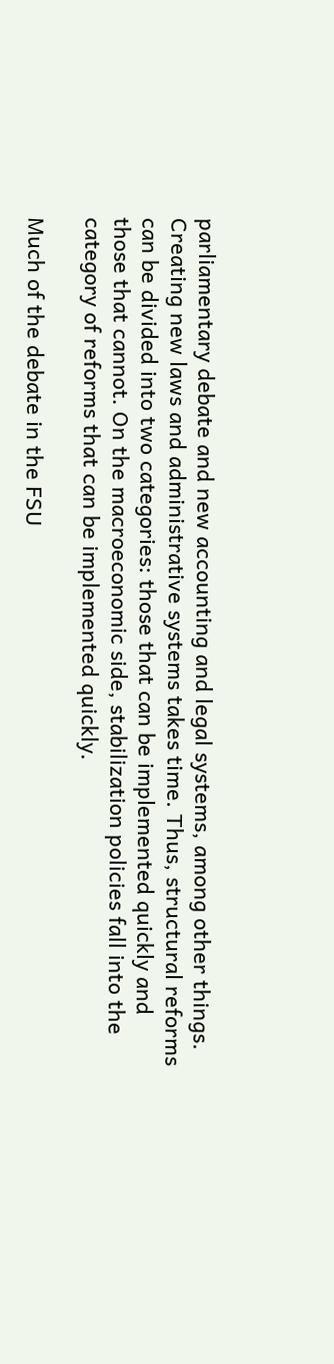parliamentary debate and new accounting and legal systems, among other things. Creating new laws and administrative systems takes time. Thus, structural reforms can be divided into two categories: those that can be implemented quickly and those that cannot. On the macroeconomic side, stabilization policies fall into the category of reforms that can be implemented quickly.

Much of the debate in the FSU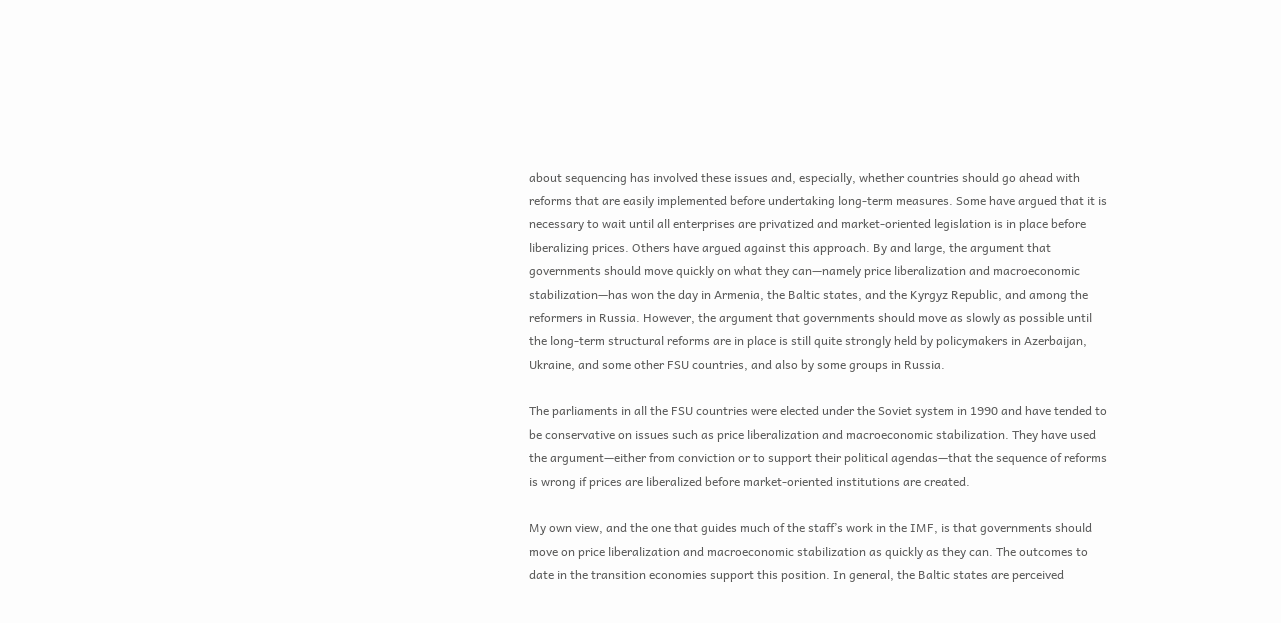about sequencing has involved these issues and, especially, whether countries should go ahead with reforms that are easily implemented before undertaking long-term measures. Some have argued that it is necessary to wait until all enterprises are privatized and market-oriented legislation is in place before liberalizing prices. Others have argued against this approach. By and large, the argument that governments should move quickly on what they can—namely price liberalization and macroeconomic stabilization—has won the day in Armenia, the Baltic states, and the Kyrgyz Republic, and among the reformers in Russia. However, the argument that governments should move as slowly as possible until the long-term structural reforms are in place is still quite strongly held by policymakers in Azerbaijan, Ukraine, and some other FSU countries, and also by some groups in Russia.

The parliaments in all the FSU countries were elected under the Soviet system in 1990 and have tended to be conservative on issues such as price liberalization and macroeconomic stabilization. They have used the argument—either from conviction or to support their political agendas—that the sequence of reforms is wrong if prices are liberalized before market-oriented institutions are created.

My own view, and the one that guides much of the staff’s work in the IMF, is that governments should move on price liberalization and macroeconomic stabilization as quickly as they can. The outcomes to date in the transition economies support this position. In general, the Baltic states are perceived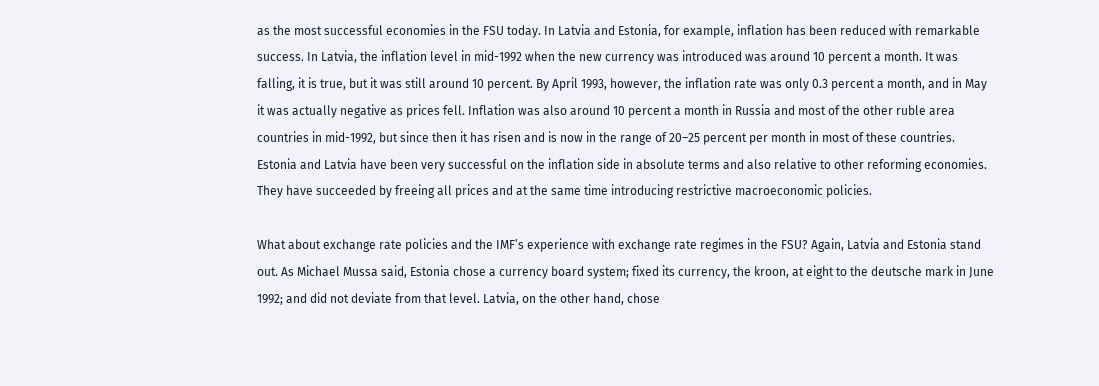as the most successful economies in the FSU today. In Latvia and Estonia, for example, inflation has been reduced with remarkable success. In Latvia, the inflation level in mid-1992 when the new currency was introduced was around 10 percent a month. It was falling, it is true, but it was still around 10 percent. By April 1993, however, the inflation rate was only 0.3 percent a month, and in May it was actually negative as prices fell. Inflation was also around 10 percent a month in Russia and most of the other ruble area countries in mid-1992, but since then it has risen and is now in the range of 20–25 percent per month in most of these countries. Estonia and Latvia have been very successful on the inflation side in absolute terms and also relative to other reforming economies. They have succeeded by freeing all prices and at the same time introducing restrictive macroeconomic policies.

What about exchange rate policies and the IMF’s experience with exchange rate regimes in the FSU? Again, Latvia and Estonia stand out. As Michael Mussa said, Estonia chose a currency board system; fixed its currency, the kroon, at eight to the deutsche mark in June 1992; and did not deviate from that level. Latvia, on the other hand, chose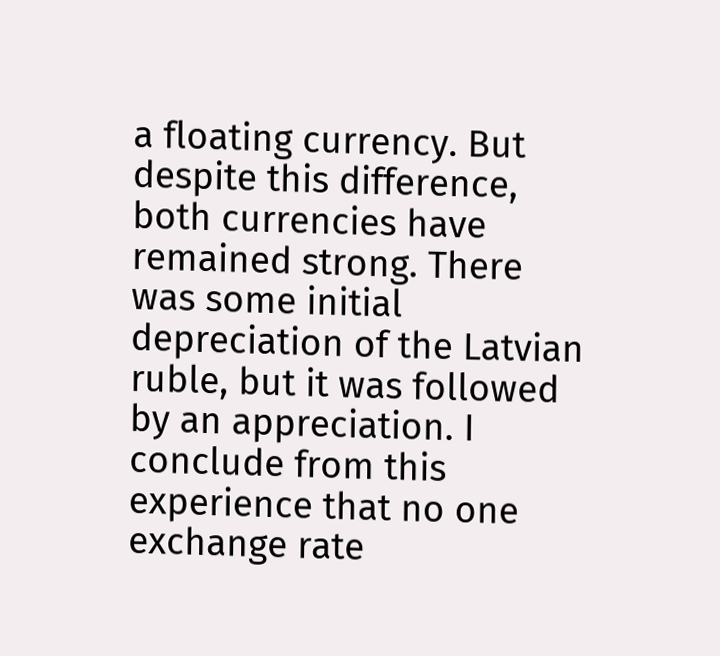a floating currency. But despite this difference, both currencies have remained strong. There was some initial depreciation of the Latvian ruble, but it was followed by an appreciation. I conclude from this experience that no one exchange rate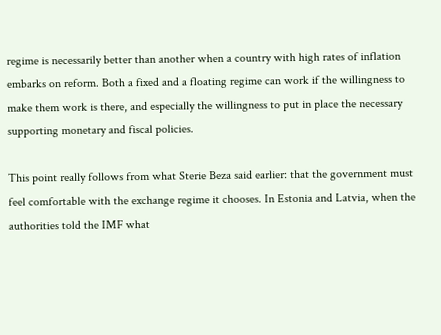regime is necessarily better than another when a country with high rates of inflation embarks on reform. Both a fixed and a floating regime can work if the willingness to make them work is there, and especially the willingness to put in place the necessary supporting monetary and fiscal policies.

This point really follows from what Sterie Beza said earlier: that the government must feel comfortable with the exchange regime it chooses. In Estonia and Latvia, when the authorities told the IMF what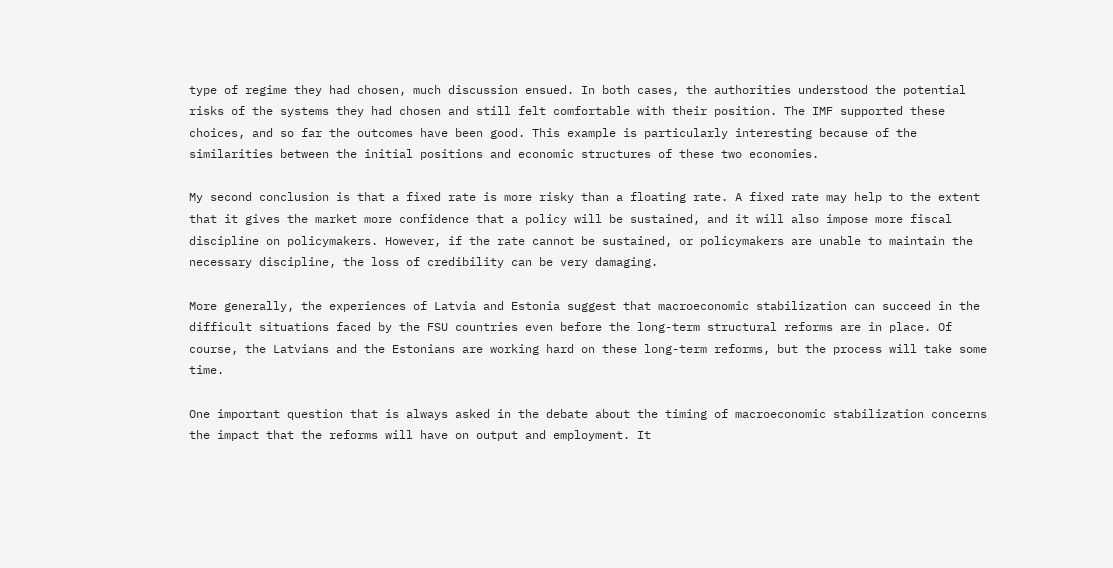type of regime they had chosen, much discussion ensued. In both cases, the authorities understood the potential risks of the systems they had chosen and still felt comfortable with their position. The IMF supported these choices, and so far the outcomes have been good. This example is particularly interesting because of the similarities between the initial positions and economic structures of these two economies.

My second conclusion is that a fixed rate is more risky than a floating rate. A fixed rate may help to the extent that it gives the market more confidence that a policy will be sustained, and it will also impose more fiscal discipline on policymakers. However, if the rate cannot be sustained, or policymakers are unable to maintain the necessary discipline, the loss of credibility can be very damaging.

More generally, the experiences of Latvia and Estonia suggest that macroeconomic stabilization can succeed in the difficult situations faced by the FSU countries even before the long-term structural reforms are in place. Of course, the Latvians and the Estonians are working hard on these long-term reforms, but the process will take some time.

One important question that is always asked in the debate about the timing of macroeconomic stabilization concerns the impact that the reforms will have on output and employment. It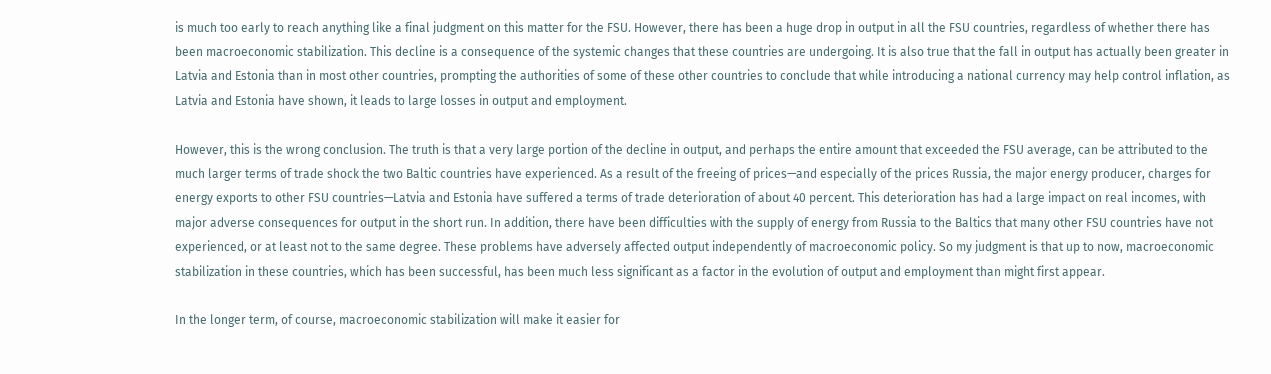is much too early to reach anything like a final judgment on this matter for the FSU. However, there has been a huge drop in output in all the FSU countries, regardless of whether there has been macroeconomic stabilization. This decline is a consequence of the systemic changes that these countries are undergoing. It is also true that the fall in output has actually been greater in Latvia and Estonia than in most other countries, prompting the authorities of some of these other countries to conclude that while introducing a national currency may help control inflation, as Latvia and Estonia have shown, it leads to large losses in output and employment.

However, this is the wrong conclusion. The truth is that a very large portion of the decline in output, and perhaps the entire amount that exceeded the FSU average, can be attributed to the much larger terms of trade shock the two Baltic countries have experienced. As a result of the freeing of prices—and especially of the prices Russia, the major energy producer, charges for energy exports to other FSU countries—Latvia and Estonia have suffered a terms of trade deterioration of about 40 percent. This deterioration has had a large impact on real incomes, with major adverse consequences for output in the short run. In addition, there have been difficulties with the supply of energy from Russia to the Baltics that many other FSU countries have not experienced, or at least not to the same degree. These problems have adversely affected output independently of macroeconomic policy. So my judgment is that up to now, macroeconomic stabilization in these countries, which has been successful, has been much less significant as a factor in the evolution of output and employment than might first appear.

In the longer term, of course, macroeconomic stabilization will make it easier for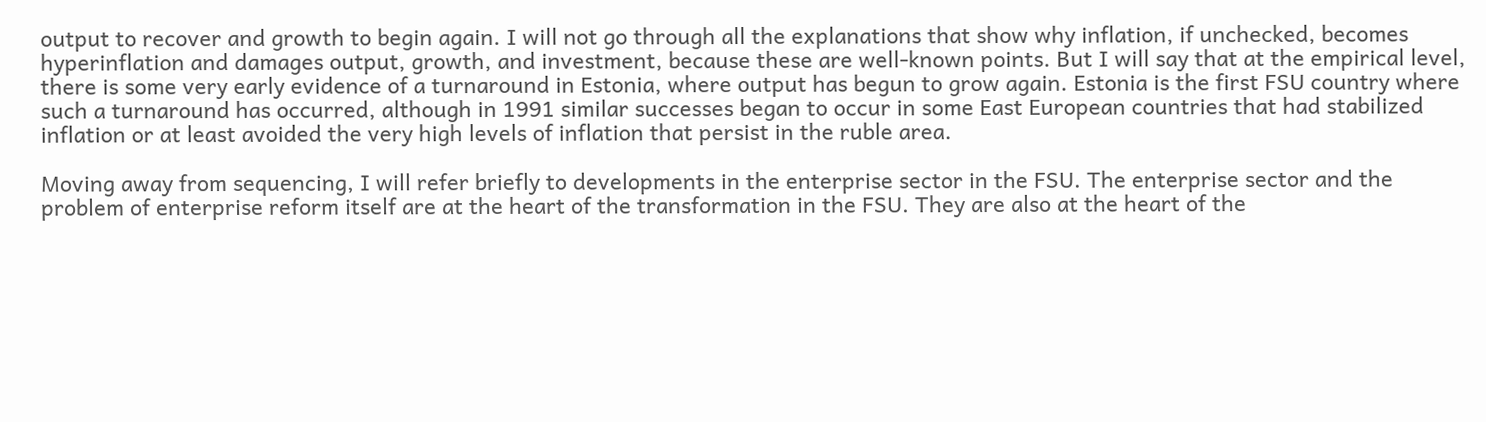output to recover and growth to begin again. I will not go through all the explanations that show why inflation, if unchecked, becomes hyperinflation and damages output, growth, and investment, because these are well-known points. But I will say that at the empirical level, there is some very early evidence of a turnaround in Estonia, where output has begun to grow again. Estonia is the first FSU country where such a turnaround has occurred, although in 1991 similar successes began to occur in some East European countries that had stabilized inflation or at least avoided the very high levels of inflation that persist in the ruble area.

Moving away from sequencing, I will refer briefly to developments in the enterprise sector in the FSU. The enterprise sector and the problem of enterprise reform itself are at the heart of the transformation in the FSU. They are also at the heart of the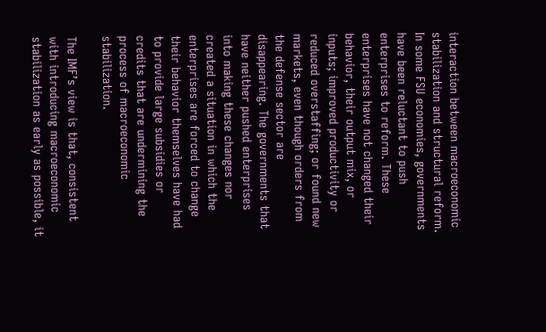interaction between macroeconomic stabilization and structural reform. In some FSU economies, governments have been reluctant to push enterprises to reform. These enterprises have not changed their behavior, their output mix, or inputs; improved productivity or reduced overstaffing; or found new markets, even though orders from the defense sector are disappearing. The governments that have neither pushed enterprises into making these changes nor created a situation in which the enterprises are forced to change their behavior themselves have had to provide large subsidies or credits that are undermining the process of macroeconomic stabilization.

The IMF’s view is that, consistent with introducing macroeconomic stabilization as early as possible, it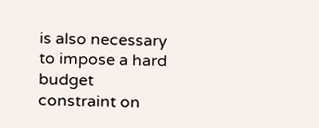is also necessary to impose a hard budget constraint on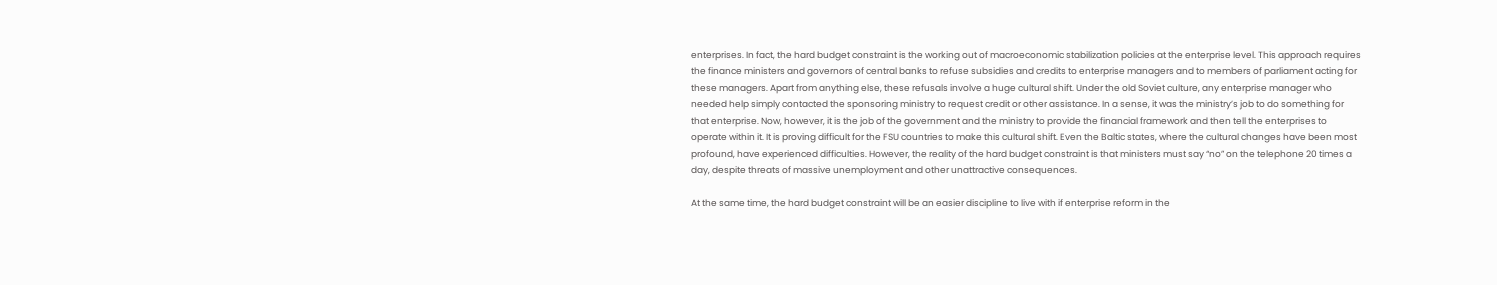enterprises. In fact, the hard budget constraint is the working out of macroeconomic stabilization policies at the enterprise level. This approach requires the finance ministers and governors of central banks to refuse subsidies and credits to enterprise managers and to members of parliament acting for these managers. Apart from anything else, these refusals involve a huge cultural shift. Under the old Soviet culture, any enterprise manager who needed help simply contacted the sponsoring ministry to request credit or other assistance. In a sense, it was the ministry’s job to do something for that enterprise. Now, however, it is the job of the government and the ministry to provide the financial framework and then tell the enterprises to operate within it. It is proving difficult for the FSU countries to make this cultural shift. Even the Baltic states, where the cultural changes have been most profound, have experienced difficulties. However, the reality of the hard budget constraint is that ministers must say “no” on the telephone 20 times a day, despite threats of massive unemployment and other unattractive consequences.

At the same time, the hard budget constraint will be an easier discipline to live with if enterprise reform in the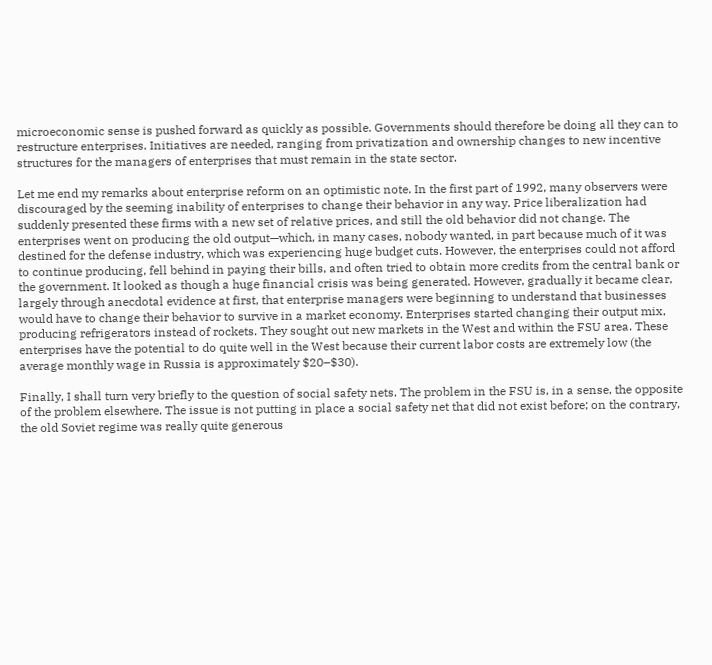microeconomic sense is pushed forward as quickly as possible. Governments should therefore be doing all they can to restructure enterprises. Initiatives are needed, ranging from privatization and ownership changes to new incentive structures for the managers of enterprises that must remain in the state sector.

Let me end my remarks about enterprise reform on an optimistic note. In the first part of 1992, many observers were discouraged by the seeming inability of enterprises to change their behavior in any way. Price liberalization had suddenly presented these firms with a new set of relative prices, and still the old behavior did not change. The enterprises went on producing the old output—which, in many cases, nobody wanted, in part because much of it was destined for the defense industry, which was experiencing huge budget cuts. However, the enterprises could not afford to continue producing, fell behind in paying their bills, and often tried to obtain more credits from the central bank or the government. It looked as though a huge financial crisis was being generated. However, gradually it became clear, largely through anecdotal evidence at first, that enterprise managers were beginning to understand that businesses would have to change their behavior to survive in a market economy. Enterprises started changing their output mix, producing refrigerators instead of rockets. They sought out new markets in the West and within the FSU area. These enterprises have the potential to do quite well in the West because their current labor costs are extremely low (the average monthly wage in Russia is approximately $20–$30).

Finally, I shall turn very briefly to the question of social safety nets. The problem in the FSU is, in a sense, the opposite of the problem elsewhere. The issue is not putting in place a social safety net that did not exist before; on the contrary, the old Soviet regime was really quite generous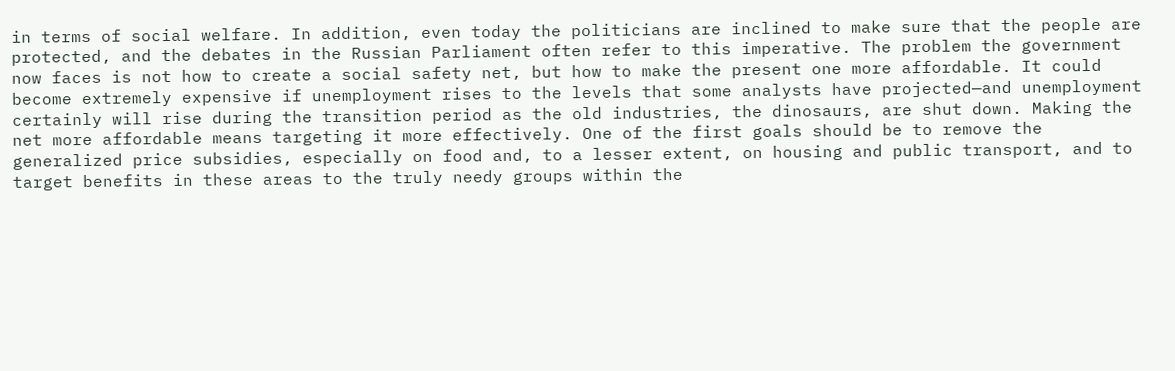in terms of social welfare. In addition, even today the politicians are inclined to make sure that the people are protected, and the debates in the Russian Parliament often refer to this imperative. The problem the government now faces is not how to create a social safety net, but how to make the present one more affordable. It could become extremely expensive if unemployment rises to the levels that some analysts have projected—and unemployment certainly will rise during the transition period as the old industries, the dinosaurs, are shut down. Making the net more affordable means targeting it more effectively. One of the first goals should be to remove the generalized price subsidies, especially on food and, to a lesser extent, on housing and public transport, and to target benefits in these areas to the truly needy groups within the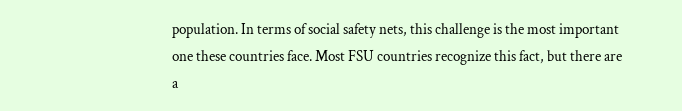population. In terms of social safety nets, this challenge is the most important one these countries face. Most FSU countries recognize this fact, but there are a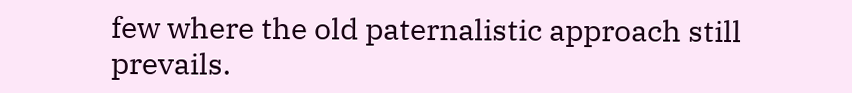few where the old paternalistic approach still prevails.